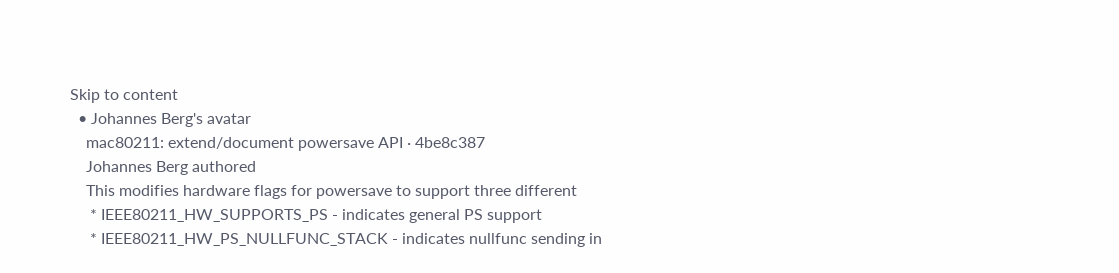Skip to content
  • Johannes Berg's avatar
    mac80211: extend/document powersave API · 4be8c387
    Johannes Berg authored
    This modifies hardware flags for powersave to support three different
     * IEEE80211_HW_SUPPORTS_PS - indicates general PS support
     * IEEE80211_HW_PS_NULLFUNC_STACK - indicates nullfunc sending in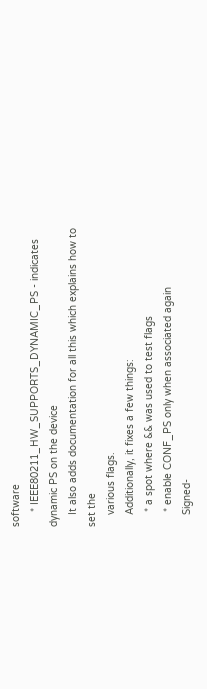software
     * IEEE80211_HW_SUPPORTS_DYNAMIC_PS - indicates dynamic PS on the device
    It also adds documentation for all this which explains how to set the
    various flags.
    Additionally, it fixes a few things:
     * a spot where && was used to test flags
     * enable CONF_PS only when associated again
    Signed-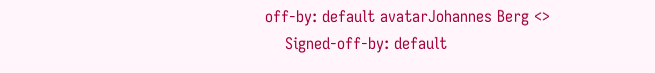off-by: default avatarJohannes Berg <>
    Signed-off-by: default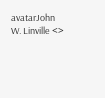avatarJohn W. Linville <>